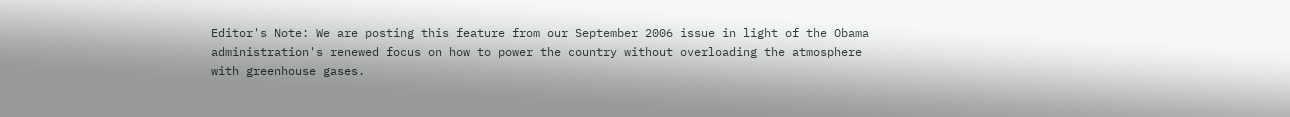Editor's Note: We are posting this feature from our September 2006 issue in light of the Obama administration's renewed focus on how to power the country without overloading the atmosphere with greenhouse gases.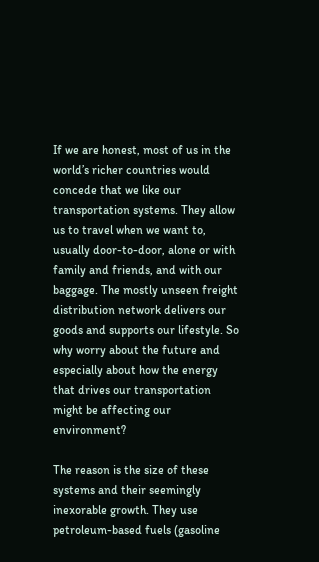If we are honest, most of us in the world’s richer countries would concede that we like our transportation systems. They allow us to travel when we want to, usually door-to-door, alone or with family and friends, and with our baggage. The mostly unseen freight distribution network delivers our goods and supports our lifestyle. So why worry about the future and especially about how the energy that drives our transportation might be affecting our environment?

The reason is the size of these systems and their seemingly inexorable growth. They use petroleum-based fuels (gasoline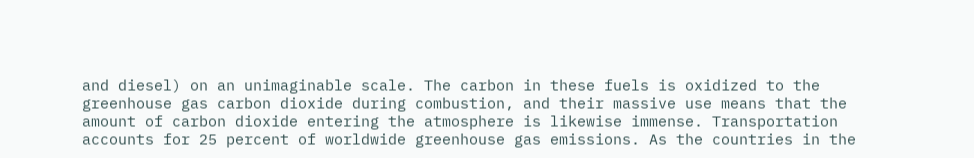and diesel) on an unimaginable scale. The carbon in these fuels is oxidized to the greenhouse gas carbon dioxide during combustion, and their massive use means that the amount of carbon dioxide entering the atmosphere is likewise immense. Transportation accounts for 25 percent of worldwide greenhouse gas emissions. As the countries in the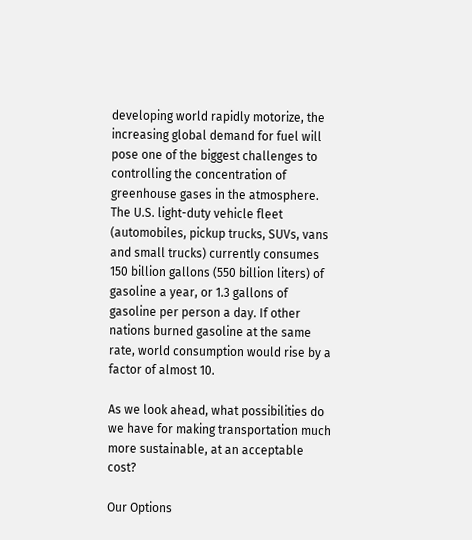developing world rapidly motorize, the increasing global demand for fuel will pose one of the biggest challenges to controlling the concentration of greenhouse gases in the atmosphere. The U.S. light-duty vehicle fleet (automobiles, pickup trucks, SUVs, vans and small trucks) currently consumes 150 billion gallons (550 billion liters) of gasoline a year, or 1.3 gallons of gasoline per person a day. If other nations burned gasoline at the same rate, world consumption would rise by a factor of almost 10.

As we look ahead, what possibilities do we have for making transportation much more sustainable, at an acceptable cost?

Our Options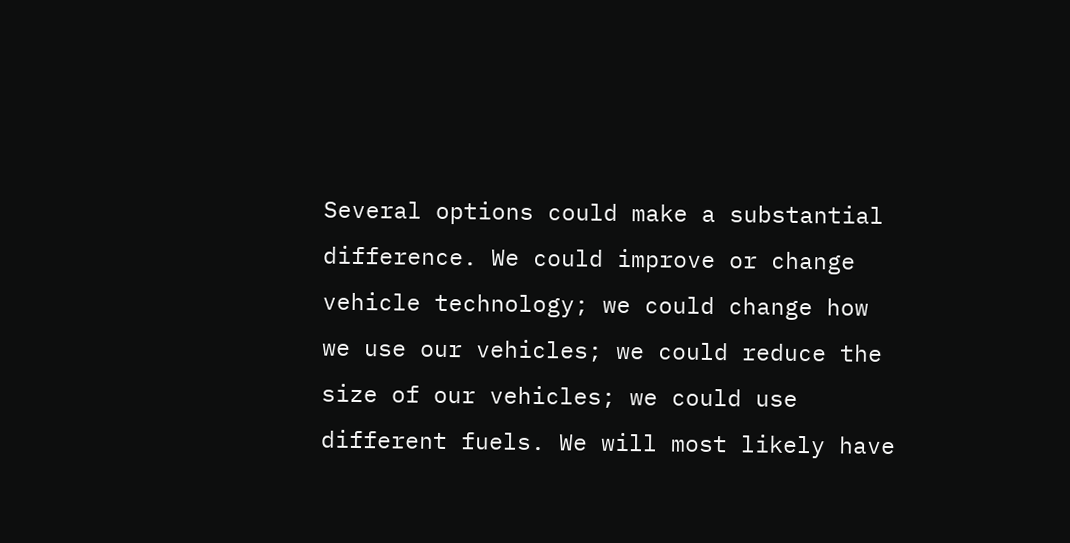Several options could make a substantial difference. We could improve or change vehicle technology; we could change how we use our vehicles; we could reduce the size of our vehicles; we could use different fuels. We will most likely have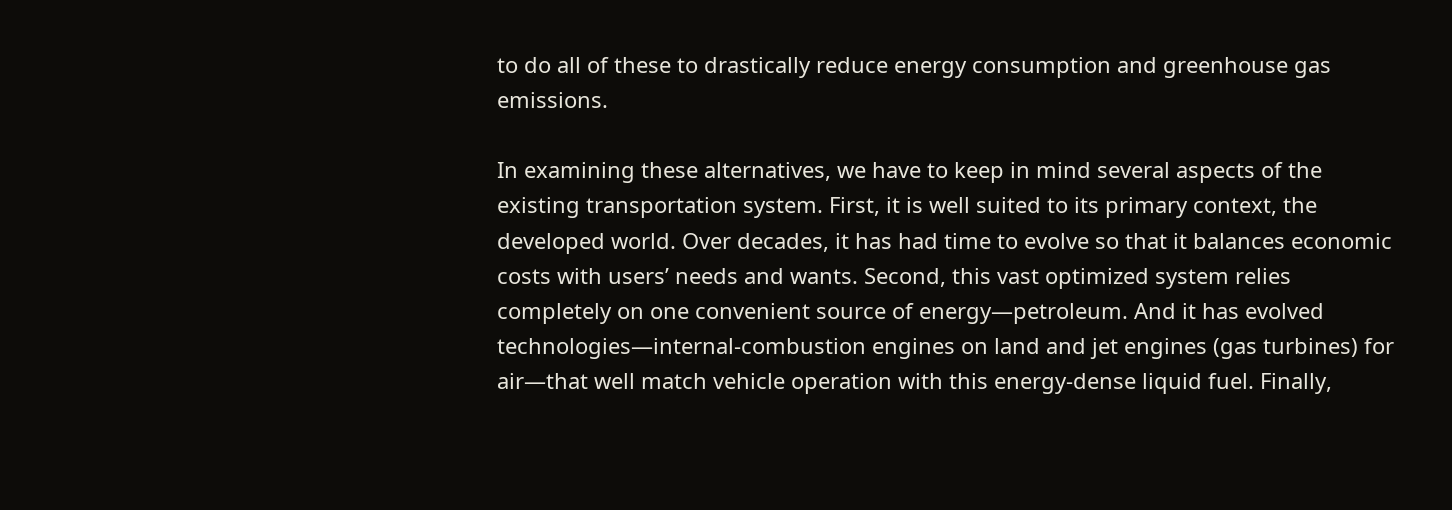to do all of these to drastically reduce energy consumption and greenhouse gas emissions.

In examining these alternatives, we have to keep in mind several aspects of the existing transportation system. First, it is well suited to its primary context, the developed world. Over decades, it has had time to evolve so that it balances economic costs with users’ needs and wants. Second, this vast optimized system relies completely on one convenient source of energy—petroleum. And it has evolved technologies—internal-combustion engines on land and jet engines (gas turbines) for air—that well match vehicle operation with this energy-dense liquid fuel. Finally,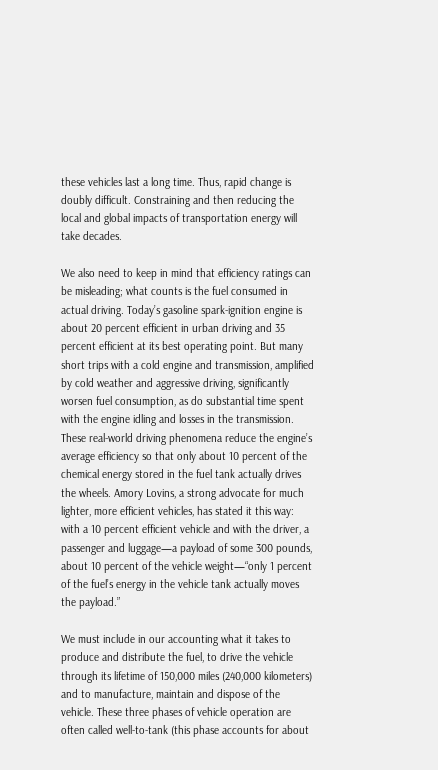these vehicles last a long time. Thus, rapid change is doubly difficult. Constraining and then reducing the local and global impacts of transportation energy will take decades.

We also need to keep in mind that efficiency ratings can be misleading; what counts is the fuel consumed in actual driving. Today’s gasoline spark-ignition engine is about 20 percent efficient in urban driving and 35 percent efficient at its best operating point. But many short trips with a cold engine and transmission, amplified by cold weather and aggressive driving, significantly worsen fuel consumption, as do substantial time spent with the engine idling and losses in the transmission. These real-world driving phenomena reduce the engine’s average efficiency so that only about 10 percent of the chemical energy stored in the fuel tank actually drives the wheels. Amory Lovins, a strong advocate for much lighter, more efficient vehicles, has stated it this way: with a 10 percent efficient vehicle and with the driver, a passenger and luggage—a payload of some 300 pounds, about 10 percent of the vehicle weight—“only 1 percent of the fuel’s energy in the vehicle tank actually moves the payload.”

We must include in our accounting what it takes to produce and distribute the fuel, to drive the vehicle through its lifetime of 150,000 miles (240,000 kilometers) and to manufacture, maintain and dispose of the vehicle. These three phases of vehicle operation are often called well-to-tank (this phase accounts for about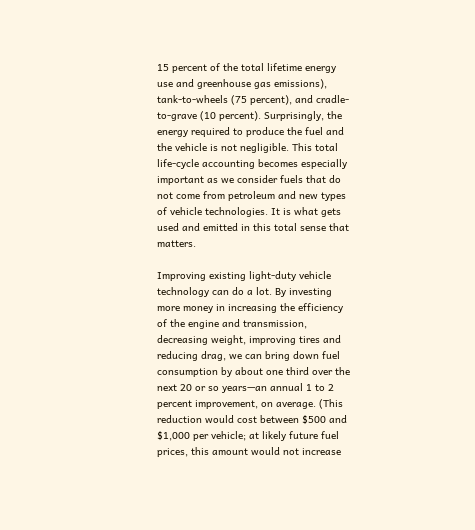15 percent of the total lifetime energy use and greenhouse gas emissions), tank-to-wheels (75 percent), and cradle-to-grave (10 percent). Surprisingly, the energy required to produce the fuel and the vehicle is not negligible. This total life-cycle accounting becomes especially important as we consider fuels that do not come from petroleum and new types of vehicle technologies. It is what gets used and emitted in this total sense that matters.

Improving existing light-duty vehicle technology can do a lot. By investing more money in increasing the efficiency of the engine and transmission, decreasing weight, improving tires and reducing drag, we can bring down fuel consumption by about one third over the next 20 or so years—an annual 1 to 2 percent improvement, on average. (This reduction would cost between $500 and $1,000 per vehicle; at likely future fuel prices, this amount would not increase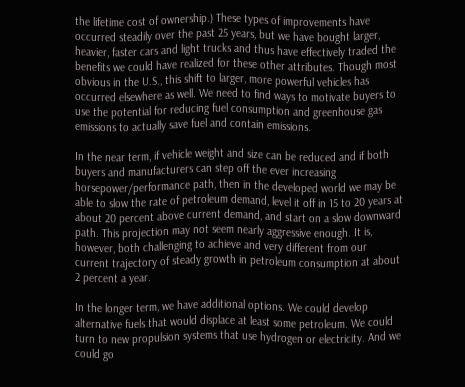the lifetime cost of ownership.) These types of improvements have occurred steadily over the past 25 years, but we have bought larger, heavier, faster cars and light trucks and thus have effectively traded the benefits we could have realized for these other attributes. Though most obvious in the U.S., this shift to larger, more powerful vehicles has occurred elsewhere as well. We need to find ways to motivate buyers to use the potential for reducing fuel consumption and greenhouse gas emissions to actually save fuel and contain emissions.

In the near term, if vehicle weight and size can be reduced and if both buyers and manufacturers can step off the ever increasing horsepower/performance path, then in the developed world we may be able to slow the rate of petroleum demand, level it off in 15 to 20 years at about 20 percent above current demand, and start on a slow downward path. This projection may not seem nearly aggressive enough. It is, however, both challenging to achieve and very different from our current trajectory of steady growth in petroleum consumption at about 2 percent a year.

In the longer term, we have additional options. We could develop alternative fuels that would displace at least some petroleum. We could turn to new propulsion systems that use hydrogen or electricity. And we could go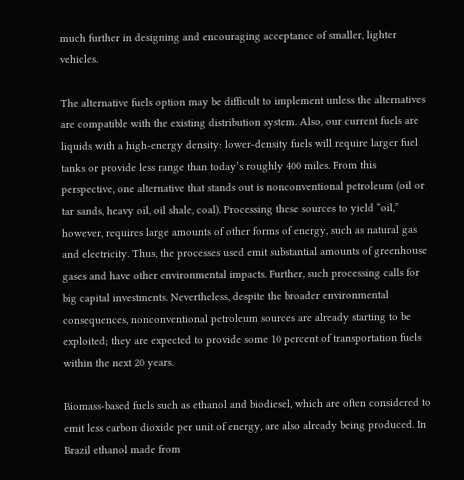much further in designing and encouraging acceptance of smaller, lighter vehicles.

The alternative fuels option may be difficult to implement unless the alternatives are compatible with the existing distribution system. Also, our current fuels are liquids with a high-energy density: lower-density fuels will require larger fuel tanks or provide less range than today’s roughly 400 miles. From this perspective, one alternative that stands out is nonconventional petroleum (oil or tar sands, heavy oil, oil shale, coal). Processing these sources to yield “oil,” however, requires large amounts of other forms of energy, such as natural gas and electricity. Thus, the processes used emit substantial amounts of greenhouse gases and have other environmental impacts. Further, such processing calls for big capital investments. Nevertheless, despite the broader environmental consequences, nonconventional petroleum sources are already starting to be exploited; they are expected to provide some 10 percent of transportation fuels within the next 20 years.

Biomass-based fuels such as ethanol and biodiesel, which are often considered to emit less carbon dioxide per unit of energy, are also already being produced. In Brazil ethanol made from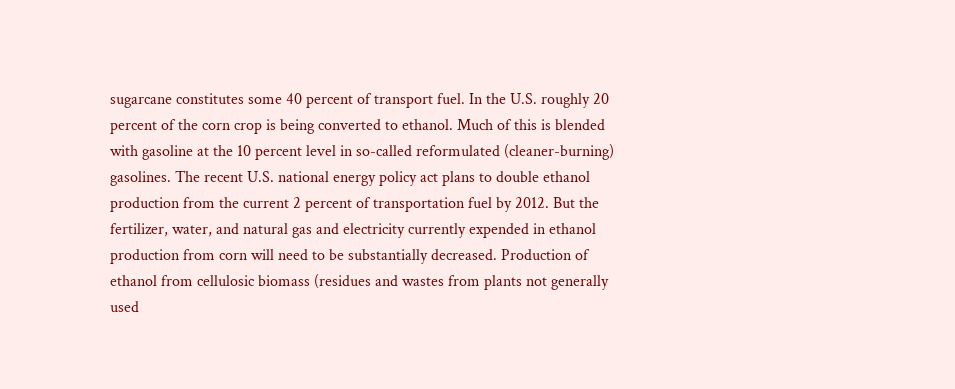sugarcane constitutes some 40 percent of transport fuel. In the U.S. roughly 20 percent of the corn crop is being converted to ethanol. Much of this is blended with gasoline at the 10 percent level in so-called reformulated (cleaner-burning) gasolines. The recent U.S. national energy policy act plans to double ethanol production from the current 2 percent of transportation fuel by 2012. But the fertilizer, water, and natural gas and electricity currently expended in ethanol production from corn will need to be substantially decreased. Production of ethanol from cellulosic biomass (residues and wastes from plants not generally used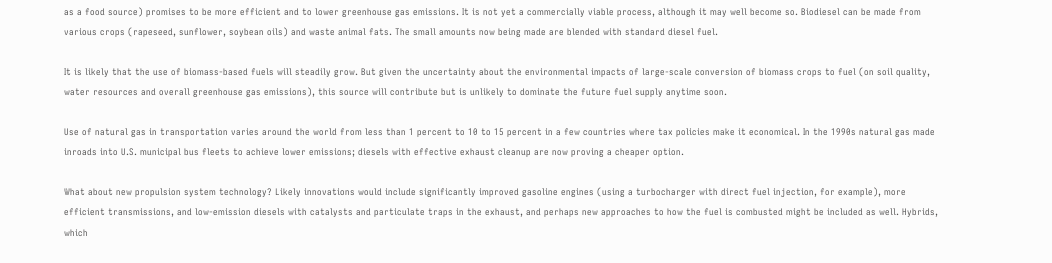as a food source) promises to be more efficient and to lower greenhouse gas emissions. It is not yet a commercially viable process, although it may well become so. Biodiesel can be made from various crops (rapeseed, sunflower, soybean oils) and waste animal fats. The small amounts now being made are blended with standard diesel fuel.

It is likely that the use of biomass-based fuels will steadily grow. But given the uncertainty about the environmental impacts of large-scale conversion of biomass crops to fuel (on soil quality, water resources and overall greenhouse gas emissions), this source will contribute but is unlikely to dominate the future fuel supply anytime soon.

Use of natural gas in transportation varies around the world from less than 1 percent to 10 to 15 percent in a few countries where tax policies make it economical. In the 1990s natural gas made inroads into U.S. municipal bus fleets to achieve lower emissions; diesels with effective exhaust cleanup are now proving a cheaper option.

What about new propulsion system technology? Likely innovations would include significantly improved gasoline engines (using a turbocharger with direct fuel injection, for example), more efficient transmissions, and low-emission diesels with catalysts and particulate traps in the exhaust, and perhaps new approaches to how the fuel is combusted might be included as well. Hybrids, which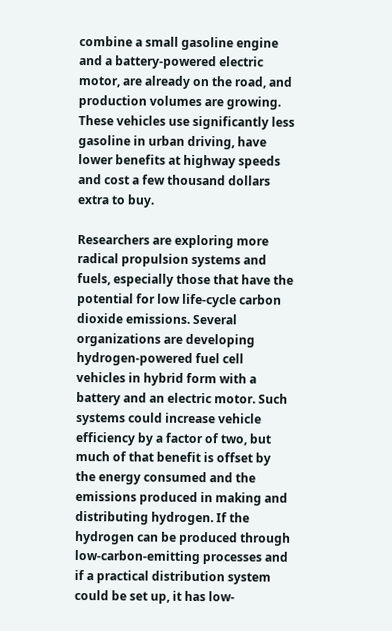combine a small gasoline engine and a battery-powered electric motor, are already on the road, and production volumes are growing. These vehicles use significantly less gasoline in urban driving, have lower benefits at highway speeds and cost a few thousand dollars extra to buy.

Researchers are exploring more radical propulsion systems and fuels, especially those that have the potential for low life-cycle carbon dioxide emissions. Several organizations are developing hydrogen-powered fuel cell vehicles in hybrid form with a battery and an electric motor. Such systems could increase vehicle efficiency by a factor of two, but much of that benefit is offset by the energy consumed and the emissions produced in making and distributing hydrogen. If the hydrogen can be produced through low-carbon-emitting processes and if a practical distribution system could be set up, it has low-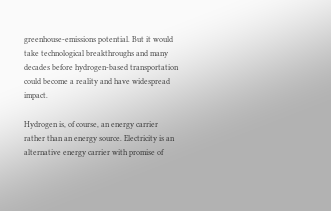greenhouse-emissions potential. But it would take technological breakthroughs and many decades before hydrogen-based transportation could become a reality and have widespread impact.

Hydrogen is, of course, an energy carrier rather than an energy source. Electricity is an alternative energy carrier with promise of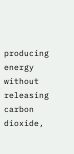producing energy without releasing carbon dioxide,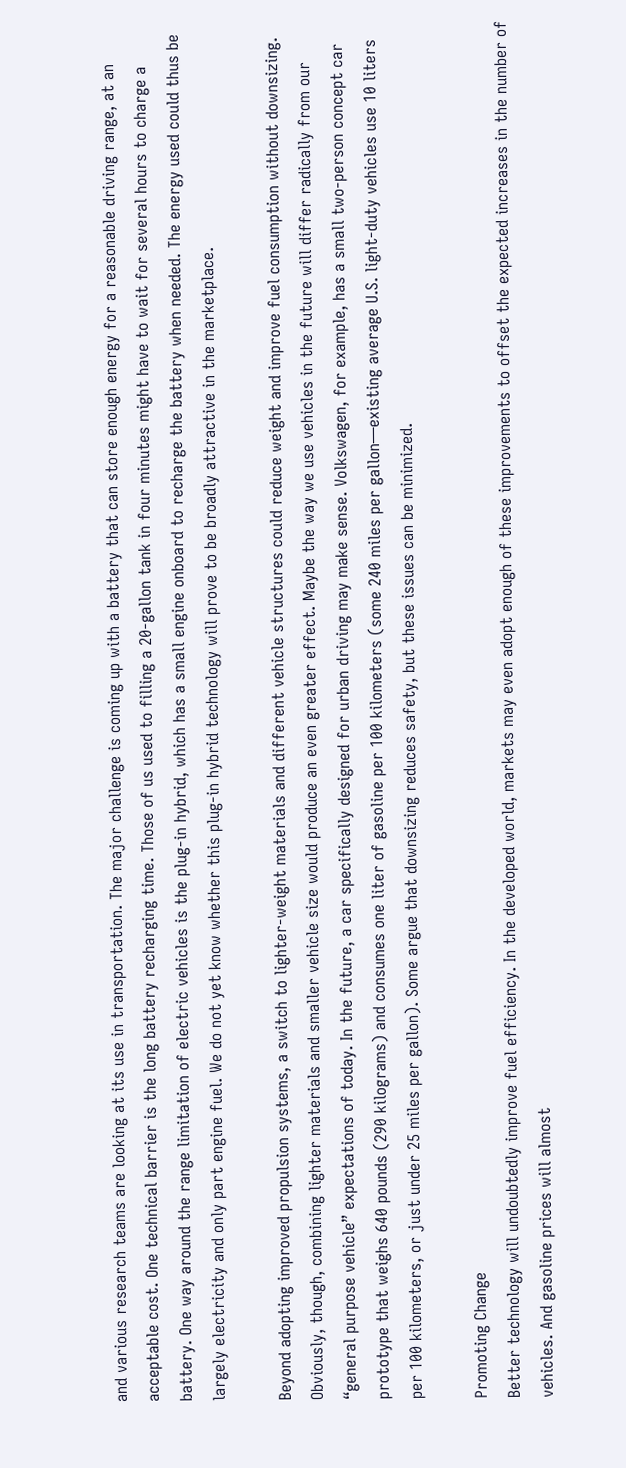and various research teams are looking at its use in transportation. The major challenge is coming up with a battery that can store enough energy for a reasonable driving range, at an acceptable cost. One technical barrier is the long battery recharging time. Those of us used to filling a 20-gallon tank in four minutes might have to wait for several hours to charge a battery. One way around the range limitation of electric vehicles is the plug-in hybrid, which has a small engine onboard to recharge the battery when needed. The energy used could thus be largely electricity and only part engine fuel. We do not yet know whether this plug-in hybrid technology will prove to be broadly attractive in the marketplace.

Beyond adopting improved propulsion systems, a switch to lighter-weight materials and different vehicle structures could reduce weight and improve fuel consumption without downsizing. Obviously, though, combining lighter materials and smaller vehicle size would produce an even greater effect. Maybe the way we use vehicles in the future will differ radically from our “general purpose vehicle” expectations of today. In the future, a car specifically designed for urban driving may make sense. Volkswagen, for example, has a small two-person concept car prototype that weighs 640 pounds (290 kilograms) and consumes one liter of gasoline per 100 kilometers (some 240 miles per gallon—existing average U.S. light-duty vehicles use 10 liters per 100 kilometers, or just under 25 miles per gallon). Some argue that downsizing reduces safety, but these issues can be minimized.

Promoting Change
Better technology will undoubtedly improve fuel efficiency. In the developed world, markets may even adopt enough of these improvements to offset the expected increases in the number of vehicles. And gasoline prices will almost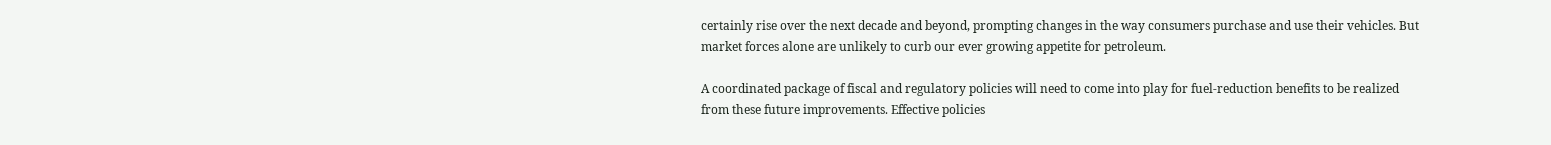certainly rise over the next decade and beyond, prompting changes in the way consumers purchase and use their vehicles. But market forces alone are unlikely to curb our ever growing appetite for petroleum.

A coordinated package of fiscal and regulatory policies will need to come into play for fuel-reduction benefits to be realized from these future improvements. Effective policies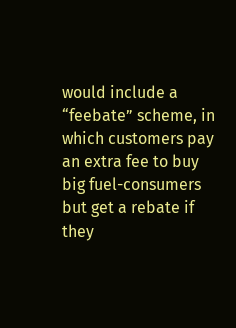would include a “feebate” scheme, in which customers pay an extra fee to buy big fuel-consumers but get a rebate if they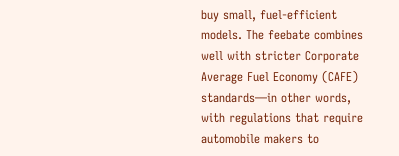buy small, fuel-efficient models. The feebate combines well with stricter Corporate Average Fuel Economy (CAFE) standards—in other words, with regulations that require automobile makers to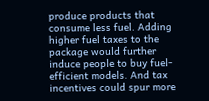produce products that consume less fuel. Adding higher fuel taxes to the package would further induce people to buy fuel-efficient models. And tax incentives could spur more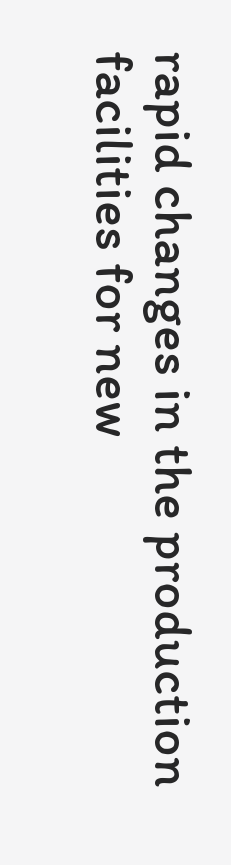rapid changes in the production facilities for new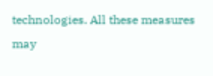technologies. All these measures may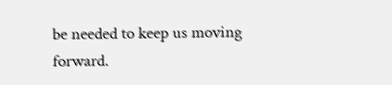be needed to keep us moving forward.